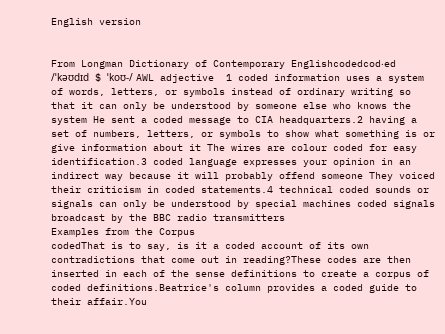English version


From Longman Dictionary of Contemporary Englishcodedcod‧ed /ˈkəʊdɪd $ ˈkoʊ-/ AWL adjective  1 coded information uses a system of words, letters, or symbols instead of ordinary writing so that it can only be understood by someone else who knows the system He sent a coded message to CIA headquarters.2 having a set of numbers, letters, or symbols to show what something is or give information about it The wires are colour coded for easy identification.3 coded language expresses your opinion in an indirect way because it will probably offend someone They voiced their criticism in coded statements.4 technical coded sounds or signals can only be understood by special machines coded signals broadcast by the BBC radio transmitters
Examples from the Corpus
codedThat is to say, is it a coded account of its own contradictions that come out in reading?These codes are then inserted in each of the sense definitions to create a corpus of coded definitions.Beatrice's column provides a coded guide to their affair.You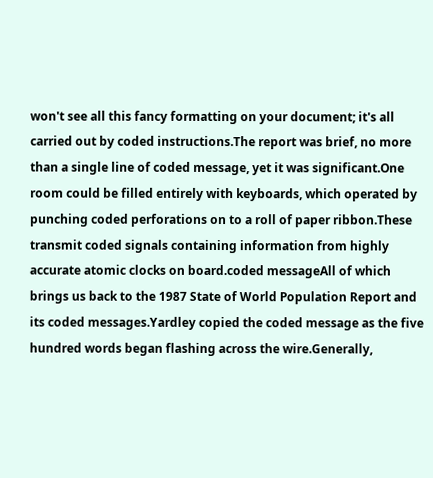won't see all this fancy formatting on your document; it's all carried out by coded instructions.The report was brief, no more than a single line of coded message, yet it was significant.One room could be filled entirely with keyboards, which operated by punching coded perforations on to a roll of paper ribbon.These transmit coded signals containing information from highly accurate atomic clocks on board.coded messageAll of which brings us back to the 1987 State of World Population Report and its coded messages.Yardley copied the coded message as the five hundred words began flashing across the wire.Generally,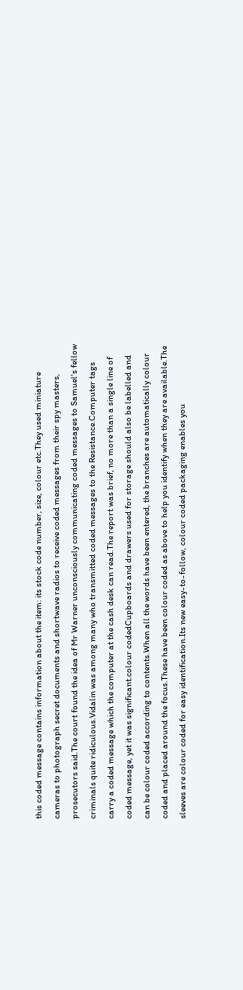this coded message contains information about the item: its stock code number, size, colour etc.They used miniature cameras to photograph secret documents and shortwave radios to receive coded messages from their spy masters, prosecutors said.The court found the idea of Mr Warner unconsciously communicating coded messages to Samuel's fellow criminals quite ridiculous.Vidalin was among many who transmitted coded messages to the Resistance.Computer tags carry a coded message which the computer at the cash desk can read.The report was brief, no more than a single line of coded message, yet it was significant.colour codedCupboards and drawers used for storage should also be labelled and can be colour coded according to contents.When all the words have been entered, the branches are automatically colour coded and placed around the focus.These have been colour coded as above to help you identify when they are available.The sleeves are colour coded for easy identification.Its new easy-to-follow, colour coded packaging enables you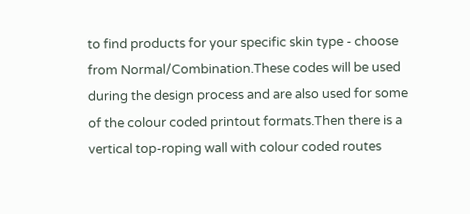to find products for your specific skin type - choose from Normal/Combination.These codes will be used during the design process and are also used for some of the colour coded printout formats.Then there is a vertical top-roping wall with colour coded routes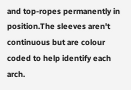and top-ropes permanently in position.The sleeves aren't continuous but are colour coded to help identify each arch.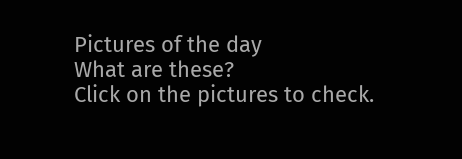Pictures of the day
What are these?
Click on the pictures to check.